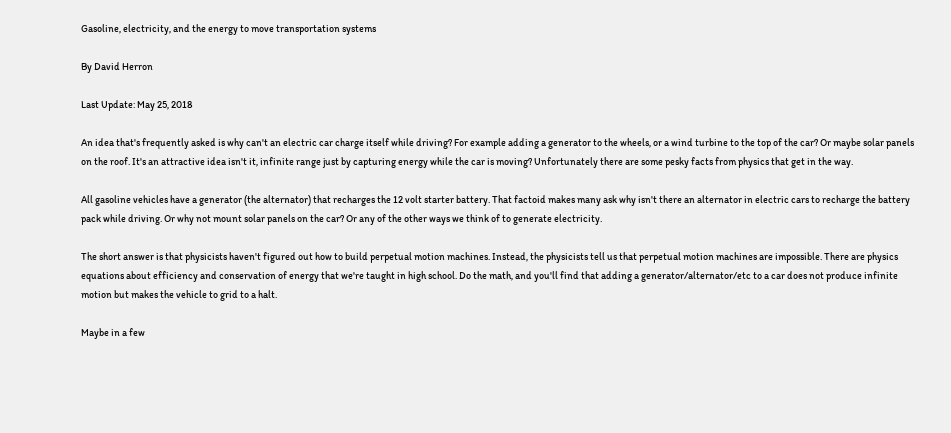Gasoline, electricity, and the energy to move transportation systems

By David Herron

Last Update: May 25, 2018

An idea that's frequently asked is why can't an electric car charge itself while driving? For example adding a generator to the wheels, or a wind turbine to the top of the car? Or maybe solar panels on the roof. It's an attractive idea isn't it, infinite range just by capturing energy while the car is moving? Unfortunately there are some pesky facts from physics that get in the way.

All gasoline vehicles have a generator (the alternator) that recharges the 12 volt starter battery. That factoid makes many ask why isn't there an alternator in electric cars to recharge the battery pack while driving. Or why not mount solar panels on the car? Or any of the other ways we think of to generate electricity.

The short answer is that physicists haven't figured out how to build perpetual motion machines. Instead, the physicists tell us that perpetual motion machines are impossible. There are physics equations about efficiency and conservation of energy that we're taught in high school. Do the math, and you'll find that adding a generator/alternator/etc to a car does not produce infinite motion but makes the vehicle to grid to a halt.

Maybe in a few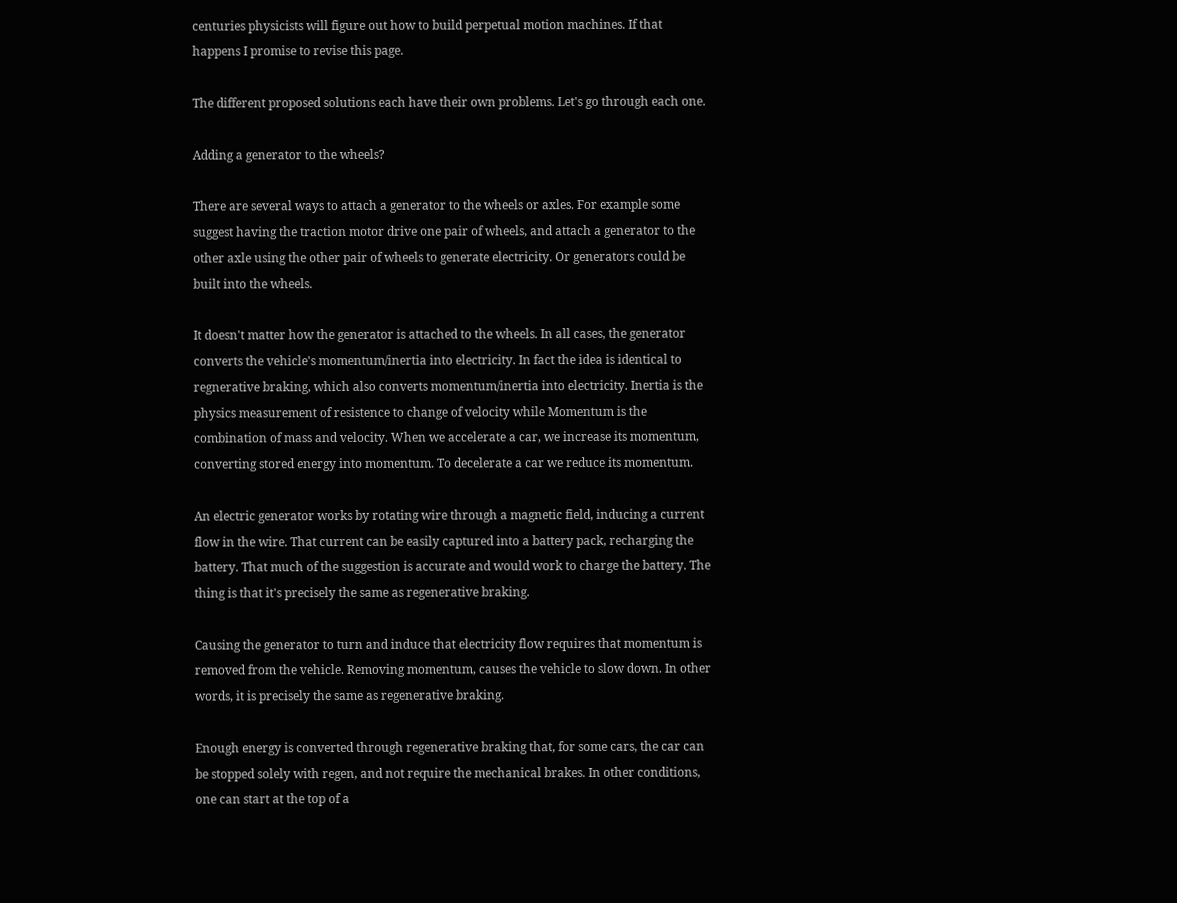centuries physicists will figure out how to build perpetual motion machines. If that happens I promise to revise this page.

The different proposed solutions each have their own problems. Let's go through each one.

Adding a generator to the wheels?

There are several ways to attach a generator to the wheels or axles. For example some suggest having the traction motor drive one pair of wheels, and attach a generator to the other axle using the other pair of wheels to generate electricity. Or generators could be built into the wheels.

It doesn't matter how the generator is attached to the wheels. In all cases, the generator converts the vehicle's momentum/inertia into electricity. In fact the idea is identical to regnerative braking, which also converts momentum/inertia into electricity. Inertia is the physics measurement of resistence to change of velocity while Momentum is the combination of mass and velocity. When we accelerate a car, we increase its momentum, converting stored energy into momentum. To decelerate a car we reduce its momentum.

An electric generator works by rotating wire through a magnetic field, inducing a current flow in the wire. That current can be easily captured into a battery pack, recharging the battery. That much of the suggestion is accurate and would work to charge the battery. The thing is that it's precisely the same as regenerative braking.

Causing the generator to turn and induce that electricity flow requires that momentum is removed from the vehicle. Removing momentum, causes the vehicle to slow down. In other words, it is precisely the same as regenerative braking.

Enough energy is converted through regenerative braking that, for some cars, the car can be stopped solely with regen, and not require the mechanical brakes. In other conditions, one can start at the top of a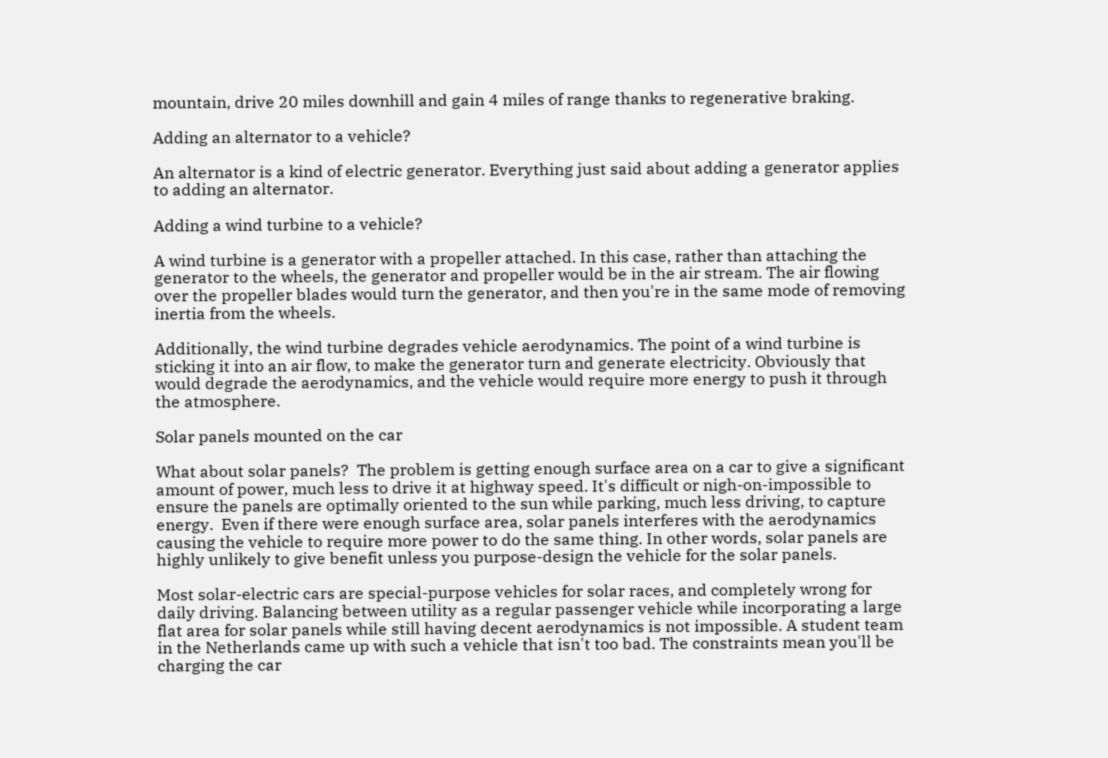mountain, drive 20 miles downhill and gain 4 miles of range thanks to regenerative braking.

Adding an alternator to a vehicle?

An alternator is a kind of electric generator. Everything just said about adding a generator applies to adding an alternator.

Adding a wind turbine to a vehicle?

A wind turbine is a generator with a propeller attached. In this case, rather than attaching the generator to the wheels, the generator and propeller would be in the air stream. The air flowing over the propeller blades would turn the generator, and then you're in the same mode of removing inertia from the wheels.

Additionally, the wind turbine degrades vehicle aerodynamics. The point of a wind turbine is sticking it into an air flow, to make the generator turn and generate electricity. Obviously that would degrade the aerodynamics, and the vehicle would require more energy to push it through the atmosphere.

Solar panels mounted on the car

What about solar panels?  The problem is getting enough surface area on a car to give a significant amount of power, much less to drive it at highway speed. It's difficult or nigh-on-impossible to ensure the panels are optimally oriented to the sun while parking, much less driving, to capture energy.  Even if there were enough surface area, solar panels interferes with the aerodynamics causing the vehicle to require more power to do the same thing. In other words, solar panels are highly unlikely to give benefit unless you purpose-design the vehicle for the solar panels.

Most solar-electric cars are special-purpose vehicles for solar races, and completely wrong for daily driving. Balancing between utility as a regular passenger vehicle while incorporating a large flat area for solar panels while still having decent aerodynamics is not impossible. A student team in the Netherlands came up with such a vehicle that isn't too bad. The constraints mean you'll be charging the car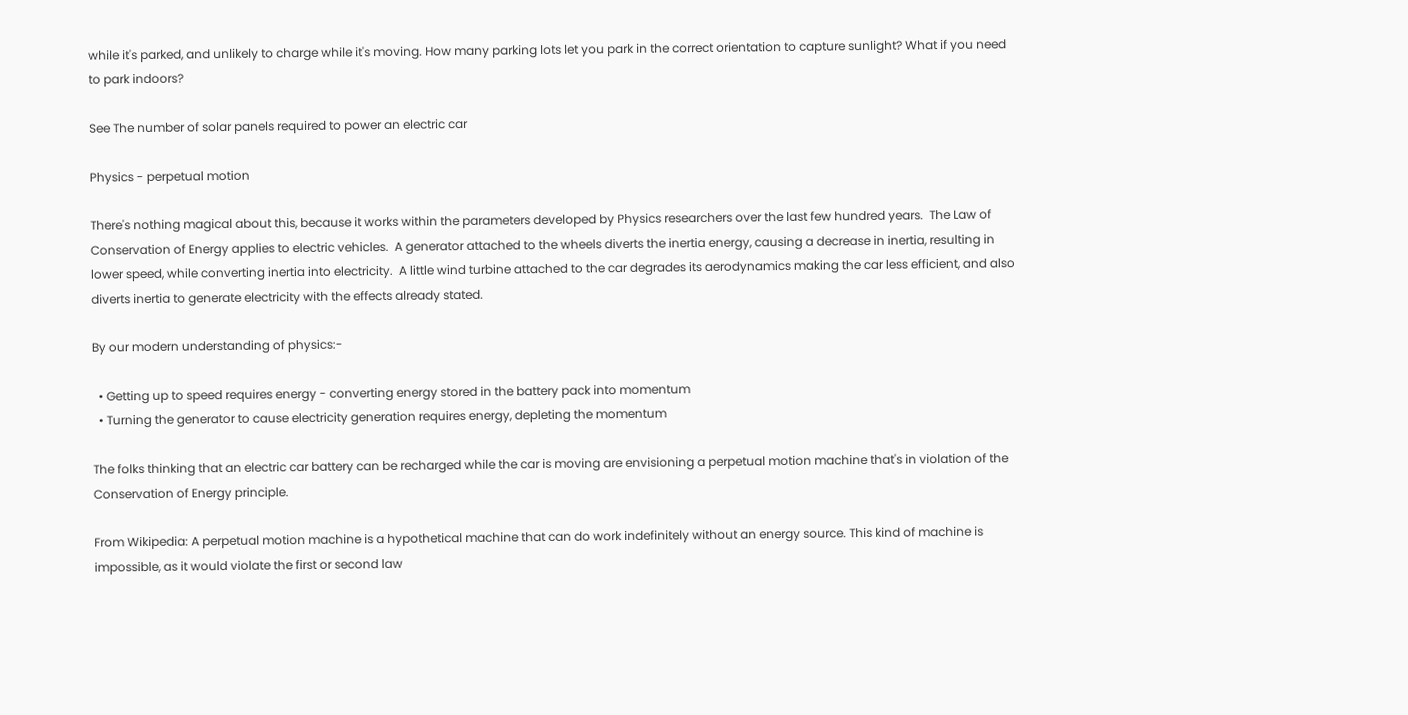while it's parked, and unlikely to charge while it's moving. How many parking lots let you park in the correct orientation to capture sunlight? What if you need to park indoors?

See The number of solar panels required to power an electric car

Physics - perpetual motion

There's nothing magical about this, because it works within the parameters developed by Physics researchers over the last few hundred years.  The Law of Conservation of Energy applies to electric vehicles.  A generator attached to the wheels diverts the inertia energy, causing a decrease in inertia, resulting in lower speed, while converting inertia into electricity.  A little wind turbine attached to the car degrades its aerodynamics making the car less efficient, and also diverts inertia to generate electricity with the effects already stated.

By our modern understanding of physics:-

  • Getting up to speed requires energy - converting energy stored in the battery pack into momentum
  • Turning the generator to cause electricity generation requires energy, depleting the momentum

The folks thinking that an electric car battery can be recharged while the car is moving are envisioning a perpetual motion machine that's in violation of the Conservation of Energy principle.

From Wikipedia: A perpetual motion machine is a hypothetical machine that can do work indefinitely without an energy source. This kind of machine is impossible, as it would violate the first or second law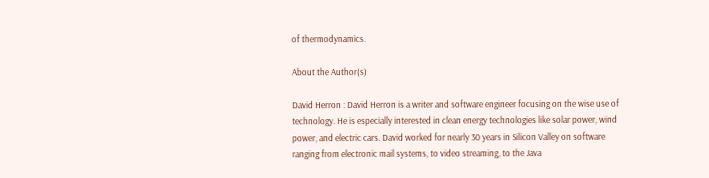of thermodynamics.

About the Author(s)

David Herron : David Herron is a writer and software engineer focusing on the wise use of technology. He is especially interested in clean energy technologies like solar power, wind power, and electric cars. David worked for nearly 30 years in Silicon Valley on software ranging from electronic mail systems, to video streaming, to the Java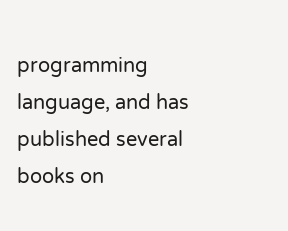programming language, and has published several books on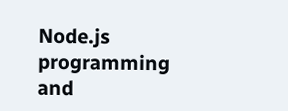Node.js programming and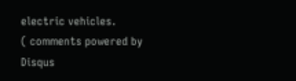electric vehicles.
( comments powered by Disqus